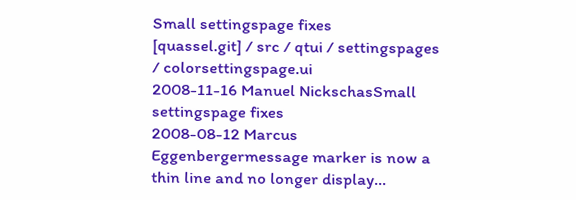Small settingspage fixes
[quassel.git] / src / qtui / settingspages / colorsettingspage.ui
2008-11-16 Manuel NickschasSmall settingspage fixes
2008-08-12 Marcus Eggenbergermessage marker is now a thin line and no longer display...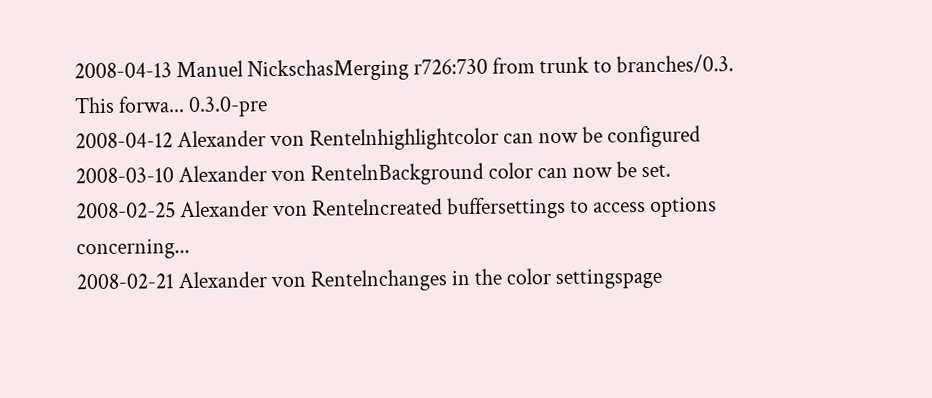2008-04-13 Manuel NickschasMerging r726:730 from trunk to branches/0.3. This forwa... 0.3.0-pre
2008-04-12 Alexander von Rentelnhighlightcolor can now be configured
2008-03-10 Alexander von RentelnBackground color can now be set.
2008-02-25 Alexander von Rentelncreated buffersettings to access options concerning...
2008-02-21 Alexander von Rentelnchanges in the color settingspage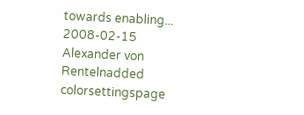towards enabling...
2008-02-15 Alexander von Rentelnadded colorsettingspage